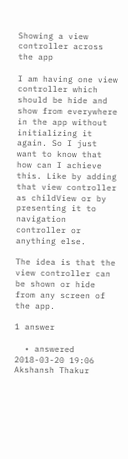Showing a view controller across the app

I am having one view controller which should be hide and show from everywhere in the app without initializing it again. So I just want to know that how can I achieve this. Like by adding that view controller as childView or by presenting it to navigation controller or anything else.

The idea is that the view controller can be shown or hide from any screen of the app.

1 answer

  • answered 2018-03-20 19:06 Akshansh Thakur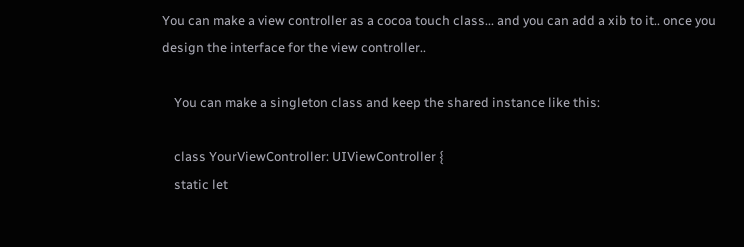You can make a view controller as a cocoa touch class... and you can add a xib to it.. once you design the interface for the view controller..

    You can make a singleton class and keep the shared instance like this:

    class YourViewController: UIViewController {
    static let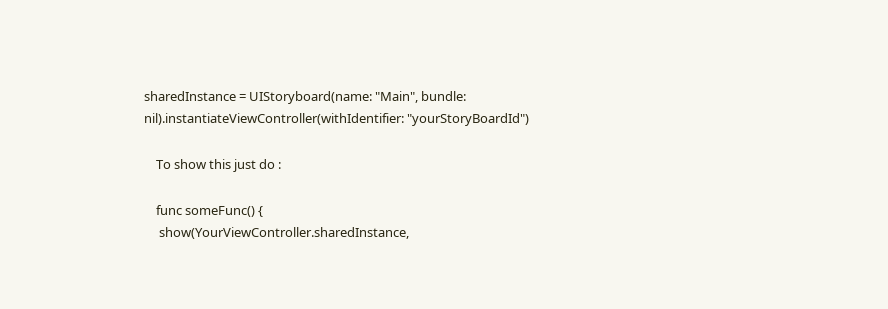sharedInstance = UIStoryboard(name: "Main", bundle: nil).instantiateViewController(withIdentifier: "yourStoryBoardId")

    To show this just do :

    func someFunc() {
     show(YourViewController.sharedInstance,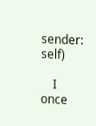sender: self)

    I once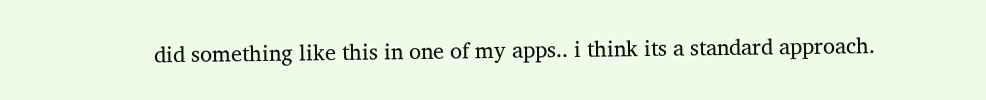did something like this in one of my apps.. i think its a standard approach.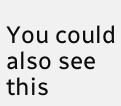You could also see this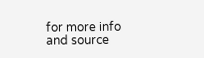for more info and source